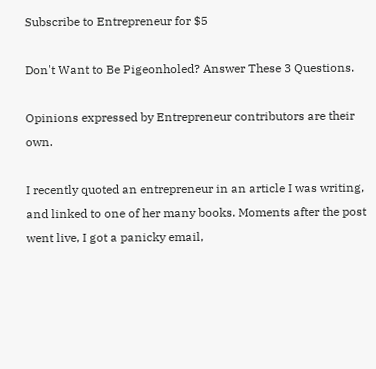Subscribe to Entrepreneur for $5

Don't Want to Be Pigeonholed? Answer These 3 Questions.

Opinions expressed by Entrepreneur contributors are their own.

I recently quoted an entrepreneur in an article I was writing, and linked to one of her many books. Moments after the post went live, I got a panicky email,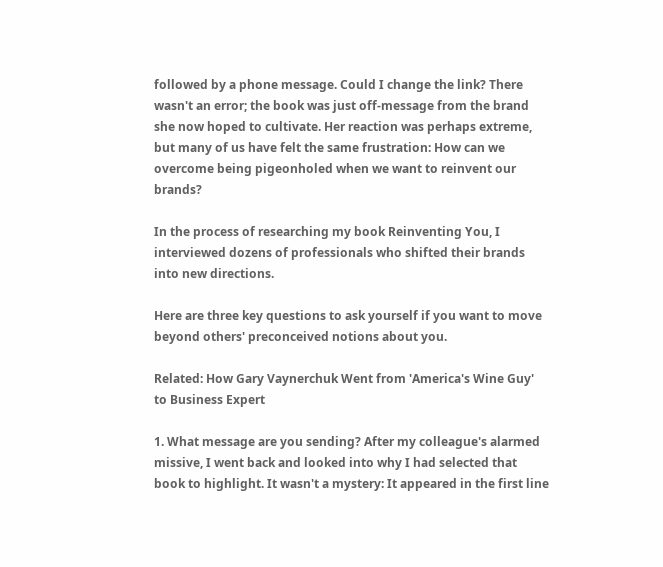followed by a phone message. Could I change the link? There wasn't an error; the book was just off-message from the brand she now hoped to cultivate. Her reaction was perhaps extreme, but many of us have felt the same frustration: How can we overcome being pigeonholed when we want to reinvent our brands?

In the process of researching my book Reinventing You, I interviewed dozens of professionals who shifted their brands into new directions.

Here are three key questions to ask yourself if you want to move beyond others' preconceived notions about you.

Related: How Gary Vaynerchuk Went from 'America's Wine Guy' to Business Expert

1. What message are you sending? After my colleague's alarmed missive, I went back and looked into why I had selected that book to highlight. It wasn't a mystery: It appeared in the first line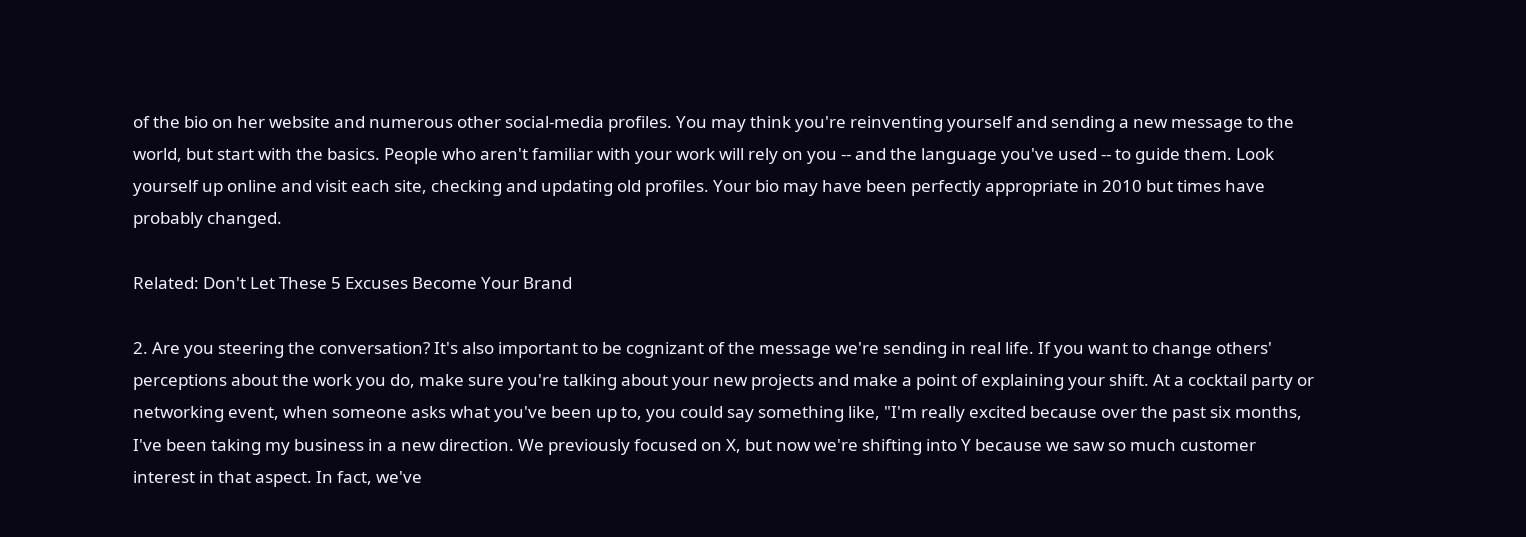of the bio on her website and numerous other social-media profiles. You may think you're reinventing yourself and sending a new message to the world, but start with the basics. People who aren't familiar with your work will rely on you -- and the language you've used -- to guide them. Look yourself up online and visit each site, checking and updating old profiles. Your bio may have been perfectly appropriate in 2010 but times have probably changed.

Related: Don't Let These 5 Excuses Become Your Brand

2. Are you steering the conversation? It's also important to be cognizant of the message we're sending in real life. If you want to change others' perceptions about the work you do, make sure you're talking about your new projects and make a point of explaining your shift. At a cocktail party or networking event, when someone asks what you've been up to, you could say something like, "I'm really excited because over the past six months, I've been taking my business in a new direction. We previously focused on X, but now we're shifting into Y because we saw so much customer interest in that aspect. In fact, we've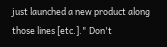just launched a new product along those lines [etc.]." Don't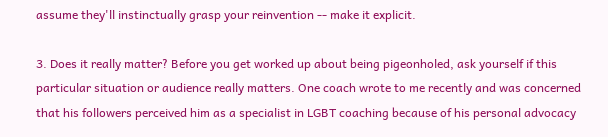assume they'll instinctually grasp your reinvention -- make it explicit.

3. Does it really matter? Before you get worked up about being pigeonholed, ask yourself if this particular situation or audience really matters. One coach wrote to me recently and was concerned that his followers perceived him as a specialist in LGBT coaching because of his personal advocacy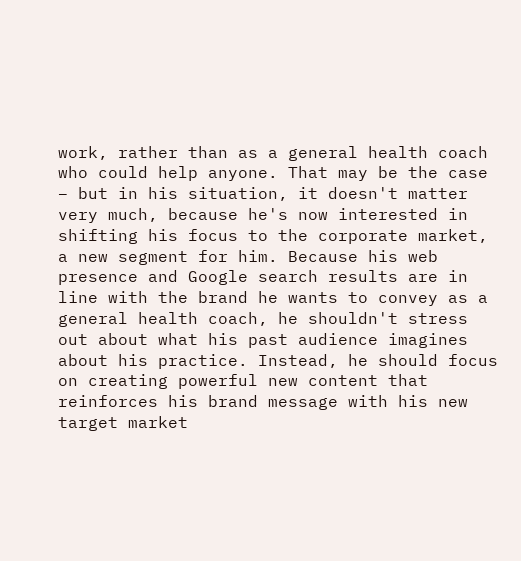work, rather than as a general health coach who could help anyone. That may be the case – but in his situation, it doesn't matter very much, because he's now interested in shifting his focus to the corporate market, a new segment for him. Because his web presence and Google search results are in line with the brand he wants to convey as a general health coach, he shouldn't stress out about what his past audience imagines about his practice. Instead, he should focus on creating powerful new content that reinforces his brand message with his new target market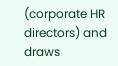(corporate HR directors) and draws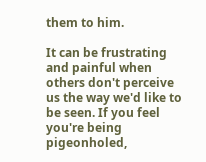them to him.

It can be frustrating and painful when others don't perceive us the way we'd like to be seen. If you feel you're being pigeonholed,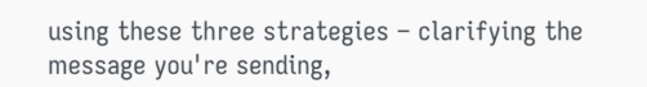using these three strategies – clarifying the message you're sending,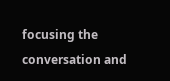focusing the conversation and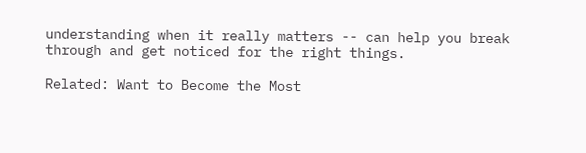understanding when it really matters -- can help you break through and get noticed for the right things.

Related: Want to Become the Most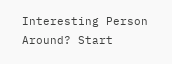Interesting Person Around? Start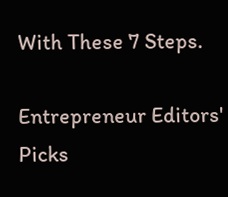With These 7 Steps.

Entrepreneur Editors' Picks